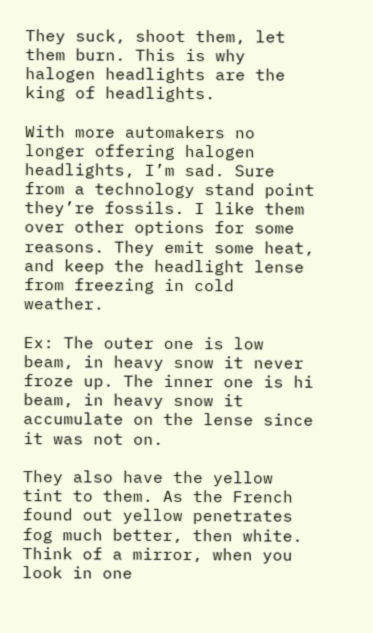They suck, shoot them, let them burn. This is why halogen headlights are the king of headlights.

With more automakers no longer offering halogen headlights, I’m sad. Sure from a technology stand point they’re fossils. I like them over other options for some reasons. They emit some heat, and keep the headlight lense from freezing in cold weather.

Ex: The outer one is low beam, in heavy snow it never froze up. The inner one is hi beam, in heavy snow it accumulate on the lense since it was not on.

They also have the yellow tint to them. As the French found out yellow penetrates fog much better, then white. Think of a mirror, when you look in one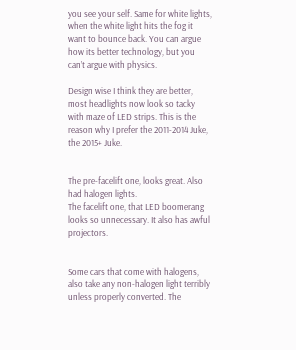you see your self. Same for white lights, when the white light hits the fog it want to bounce back. You can argue how its better technology, but you can’t argue with physics.

Design wise I think they are better, most headlights now look so tacky with maze of LED strips. This is the reason why I prefer the 2011-2014 Juke, the 2015+ Juke.


The pre-facelift one, looks great. Also had halogen lights.
The facelift one, that LED boomerang looks so unnecessary. It also has awful projectors.


Some cars that come with halogens, also take any non-halogen light terribly unless properly converted. The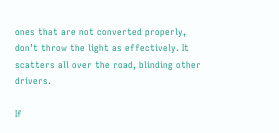ones that are not converted properly, don’t throw the light as effectively. It scatters all over the road, blinding other drivers.

If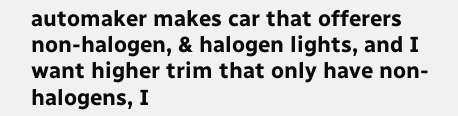automaker makes car that offerers non-halogen, & halogen lights, and I want higher trim that only have non-halogens, I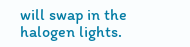will swap in the halogen lights.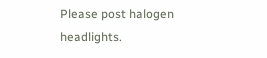Please post halogen headlights.